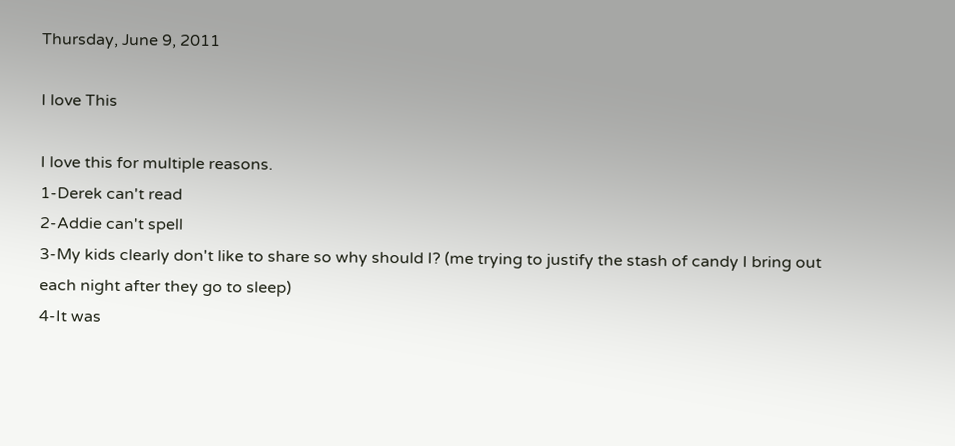Thursday, June 9, 2011

I love This

I love this for multiple reasons.
1-Derek can't read
2-Addie can't spell
3-My kids clearly don't like to share so why should I? (me trying to justify the stash of candy I bring out each night after they go to sleep)
4-It was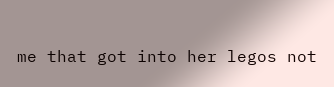me that got into her legos not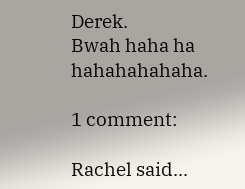Derek.
Bwah haha ha hahahahahaha.

1 comment:

Rachel said...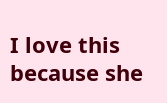I love this because she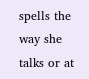spells the way she talks or at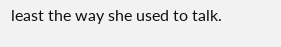least the way she used to talk.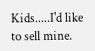Kids.....I'd like to sell mine.